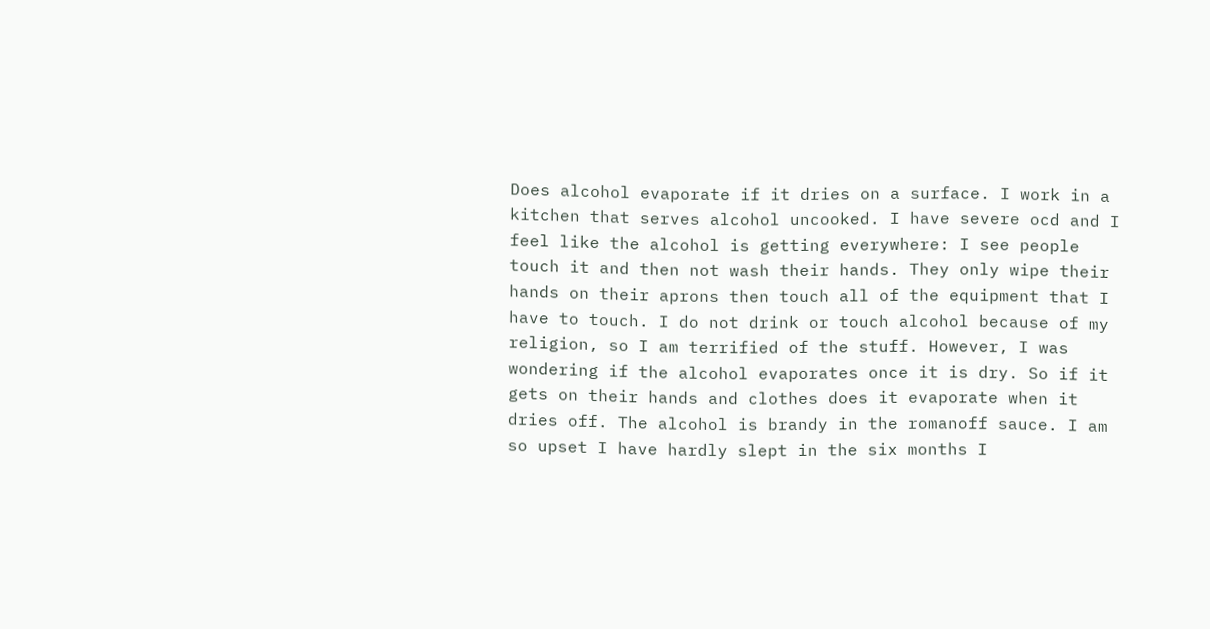Does alcohol evaporate if it dries on a surface. I work in a kitchen that serves alcohol uncooked. I have severe ocd and I feel like the alcohol is getting everywhere: I see people touch it and then not wash their hands. They only wipe their hands on their aprons then touch all of the equipment that I have to touch. I do not drink or touch alcohol because of my religion, so I am terrified of the stuff. However, I was wondering if the alcohol evaporates once it is dry. So if it gets on their hands and clothes does it evaporate when it dries off. The alcohol is brandy in the romanoff sauce. I am so upset I have hardly slept in the six months I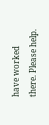have worked there. Please help.